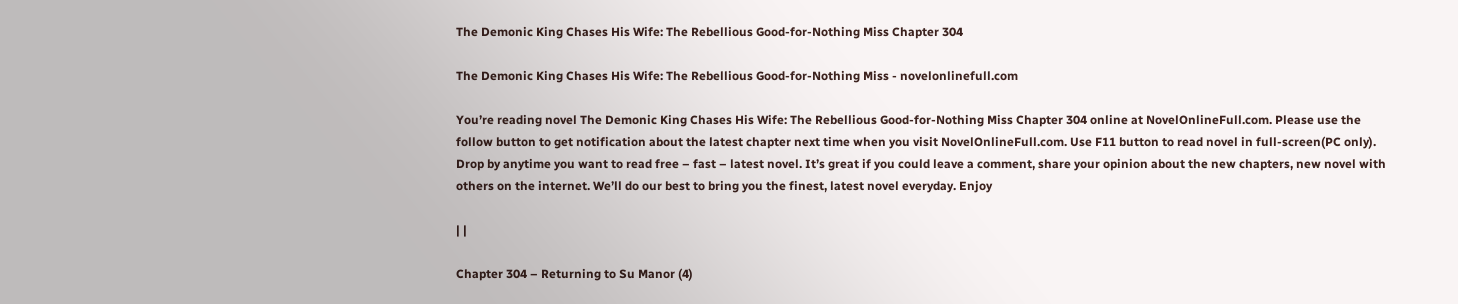The Demonic King Chases His Wife: The Rebellious Good-for-Nothing Miss Chapter 304

The Demonic King Chases His Wife: The Rebellious Good-for-Nothing Miss - novelonlinefull.com

You’re reading novel The Demonic King Chases His Wife: The Rebellious Good-for-Nothing Miss Chapter 304 online at NovelOnlineFull.com. Please use the follow button to get notification about the latest chapter next time when you visit NovelOnlineFull.com. Use F11 button to read novel in full-screen(PC only). Drop by anytime you want to read free – fast – latest novel. It’s great if you could leave a comment, share your opinion about the new chapters, new novel with others on the internet. We’ll do our best to bring you the finest, latest novel everyday. Enjoy

| |

Chapter 304 – Returning to Su Manor (4)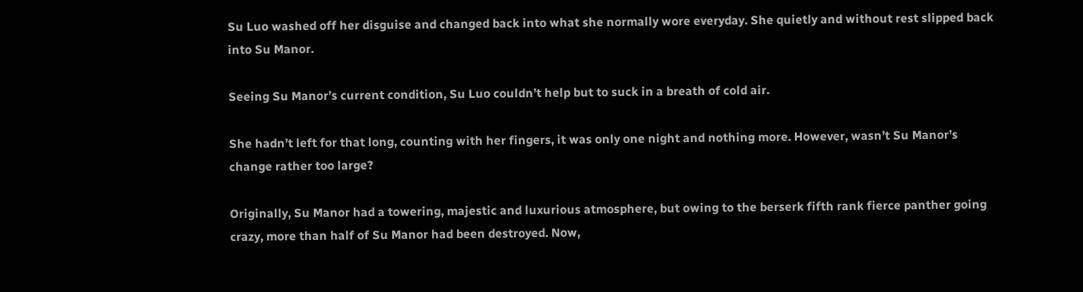Su Luo washed off her disguise and changed back into what she normally wore everyday. She quietly and without rest slipped back into Su Manor.

Seeing Su Manor’s current condition, Su Luo couldn’t help but to suck in a breath of cold air.

She hadn’t left for that long, counting with her fingers, it was only one night and nothing more. However, wasn’t Su Manor’s change rather too large?

Originally, Su Manor had a towering, majestic and luxurious atmosphere, but owing to the berserk fifth rank fierce panther going crazy, more than half of Su Manor had been destroyed. Now,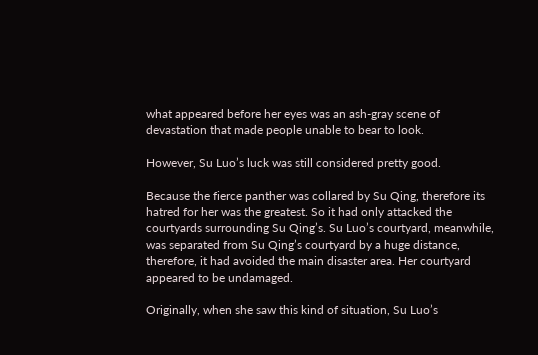what appeared before her eyes was an ash-gray scene of devastation that made people unable to bear to look.

However, Su Luo’s luck was still considered pretty good.

Because the fierce panther was collared by Su Qing, therefore its hatred for her was the greatest. So it had only attacked the courtyards surrounding Su Qing’s. Su Luo’s courtyard, meanwhile, was separated from Su Qing’s courtyard by a huge distance, therefore, it had avoided the main disaster area. Her courtyard appeared to be undamaged.

Originally, when she saw this kind of situation, Su Luo’s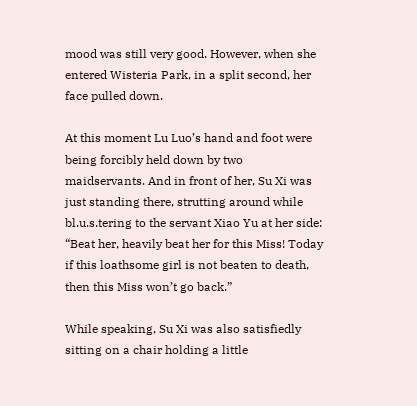mood was still very good. However, when she entered Wisteria Park, in a split second, her face pulled down.

At this moment Lu Luo’s hand and foot were being forcibly held down by two maidservants. And in front of her, Su Xi was just standing there, strutting around while bl.u.s.tering to the servant Xiao Yu at her side: “Beat her, heavily beat her for this Miss! Today if this loathsome girl is not beaten to death, then this Miss won’t go back.”

While speaking, Su Xi was also satisfiedly sitting on a chair holding a little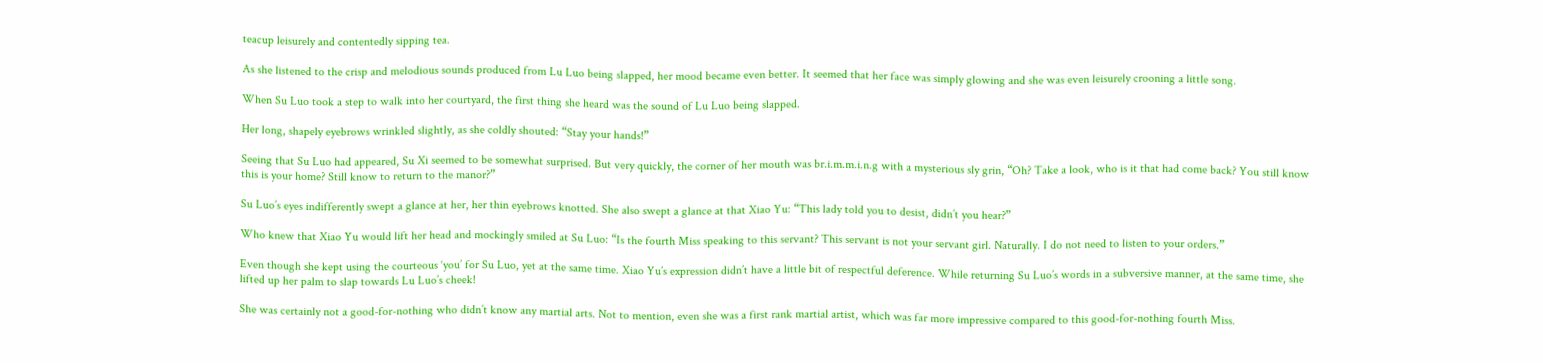teacup leisurely and contentedly sipping tea.

As she listened to the crisp and melodious sounds produced from Lu Luo being slapped, her mood became even better. It seemed that her face was simply glowing and she was even leisurely crooning a little song.

When Su Luo took a step to walk into her courtyard, the first thing she heard was the sound of Lu Luo being slapped.

Her long, shapely eyebrows wrinkled slightly, as she coldly shouted: “Stay your hands!”

Seeing that Su Luo had appeared, Su Xi seemed to be somewhat surprised. But very quickly, the corner of her mouth was br.i.m.m.i.n.g with a mysterious sly grin, “Oh? Take a look, who is it that had come back? You still know this is your home? Still know to return to the manor?”

Su Luo’s eyes indifferently swept a glance at her, her thin eyebrows knotted. She also swept a glance at that Xiao Yu: “This lady told you to desist, didn’t you hear?”

Who knew that Xiao Yu would lift her head and mockingly smiled at Su Luo: “Is the fourth Miss speaking to this servant? This servant is not your servant girl. Naturally. I do not need to listen to your orders.”

Even though she kept using the courteous ‘you’ for Su Luo, yet at the same time. Xiao Yu’s expression didn’t have a little bit of respectful deference. While returning Su Luo’s words in a subversive manner, at the same time, she lifted up her palm to slap towards Lu Luo’s cheek!

She was certainly not a good-for-nothing who didn’t know any martial arts. Not to mention, even she was a first rank martial artist, which was far more impressive compared to this good-for-nothing fourth Miss.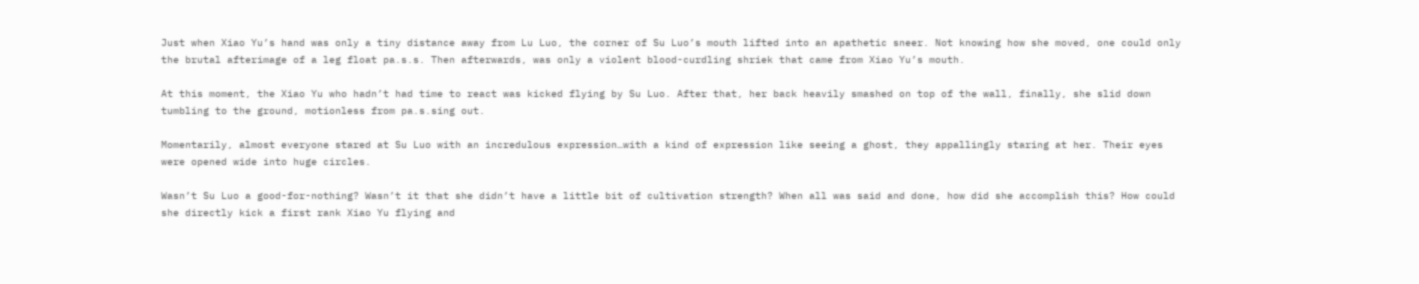Just when Xiao Yu’s hand was only a tiny distance away from Lu Luo, the corner of Su Luo’s mouth lifted into an apathetic sneer. Not knowing how she moved, one could only the brutal afterimage of a leg float pa.s.s. Then afterwards, was only a violent blood-curdling shriek that came from Xiao Yu’s mouth.

At this moment, the Xiao Yu who hadn’t had time to react was kicked flying by Su Luo. After that, her back heavily smashed on top of the wall, finally, she slid down tumbling to the ground, motionless from pa.s.sing out.

Momentarily, almost everyone stared at Su Luo with an incredulous expression…with a kind of expression like seeing a ghost, they appallingly staring at her. Their eyes were opened wide into huge circles.

Wasn’t Su Luo a good-for-nothing? Wasn’t it that she didn’t have a little bit of cultivation strength? When all was said and done, how did she accomplish this? How could she directly kick a first rank Xiao Yu flying and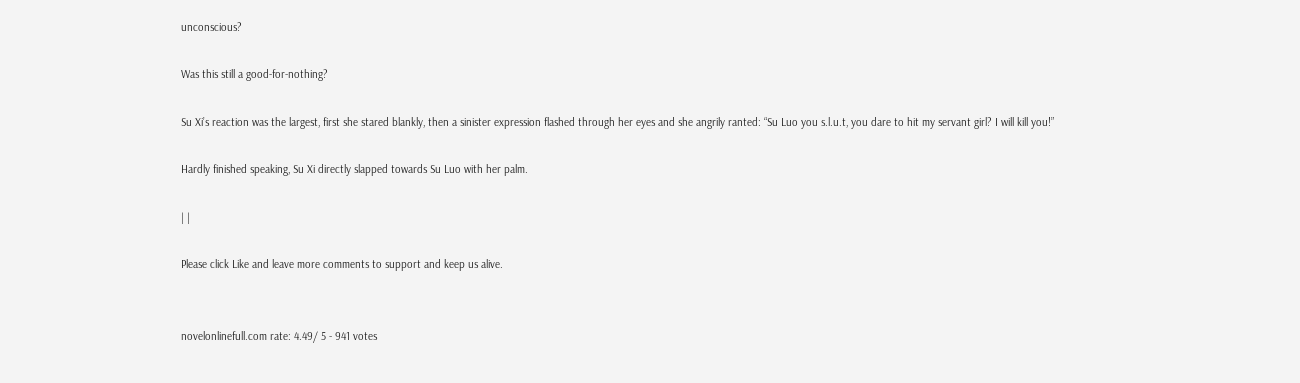unconscious?

Was this still a good-for-nothing?

Su Xi’s reaction was the largest, first she stared blankly, then a sinister expression flashed through her eyes and she angrily ranted: “Su Luo you s.l.u.t, you dare to hit my servant girl? I will kill you!”

Hardly finished speaking, Su Xi directly slapped towards Su Luo with her palm.

| |

Please click Like and leave more comments to support and keep us alive.


novelonlinefull.com rate: 4.49/ 5 - 941 votes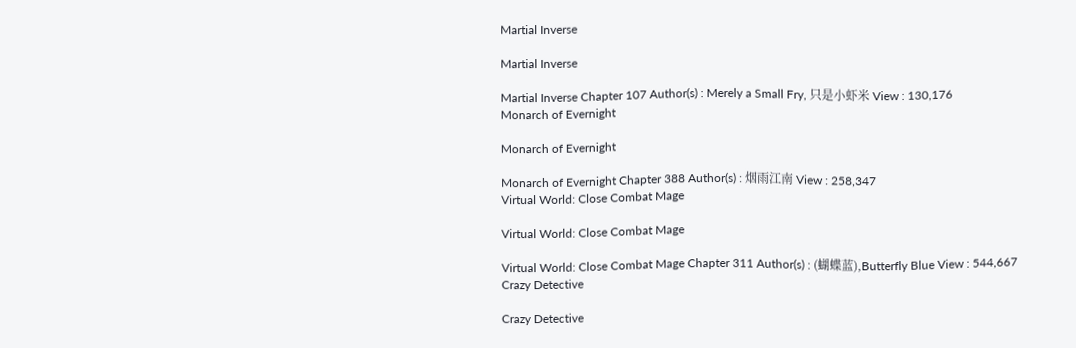Martial Inverse

Martial Inverse

Martial Inverse Chapter 107 Author(s) : Merely a Small Fry, 只是小虾米 View : 130,176
Monarch of Evernight

Monarch of Evernight

Monarch of Evernight Chapter 388 Author(s) : 烟雨江南 View : 258,347
Virtual World: Close Combat Mage

Virtual World: Close Combat Mage

Virtual World: Close Combat Mage Chapter 311 Author(s) : (蝴蝶蓝),Butterfly Blue View : 544,667
Crazy Detective

Crazy Detective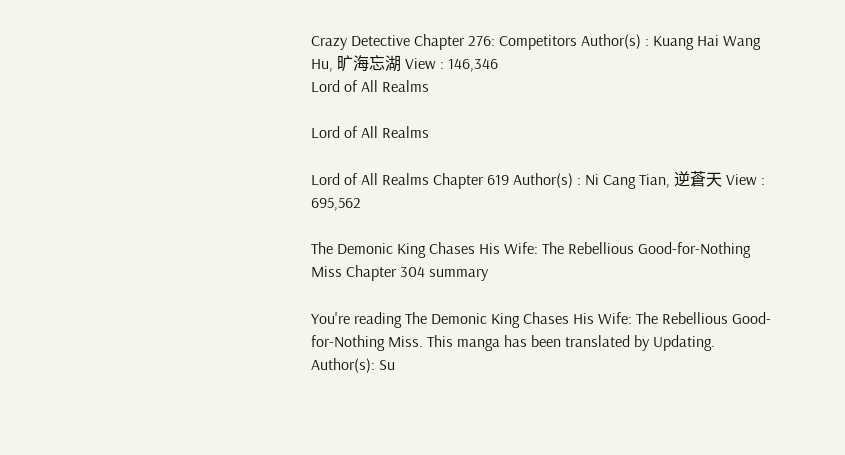Crazy Detective Chapter 276: Competitors Author(s) : Kuang Hai Wang Hu, 旷海忘湖 View : 146,346
Lord of All Realms

Lord of All Realms

Lord of All Realms Chapter 619 Author(s) : Ni Cang Tian, 逆蒼天 View : 695,562

The Demonic King Chases His Wife: The Rebellious Good-for-Nothing Miss Chapter 304 summary

You're reading The Demonic King Chases His Wife: The Rebellious Good-for-Nothing Miss. This manga has been translated by Updating. Author(s): Su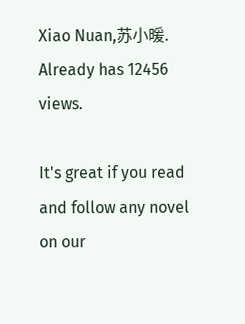Xiao Nuan,苏小暖. Already has 12456 views.

It's great if you read and follow any novel on our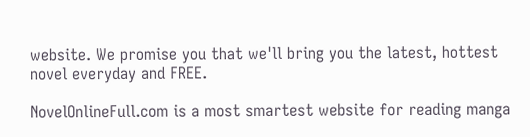website. We promise you that we'll bring you the latest, hottest novel everyday and FREE.

NovelOnlineFull.com is a most smartest website for reading manga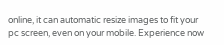online, it can automatic resize images to fit your pc screen, even on your mobile. Experience now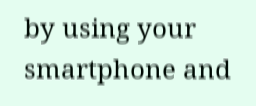by using your smartphone and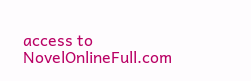access to NovelOnlineFull.com